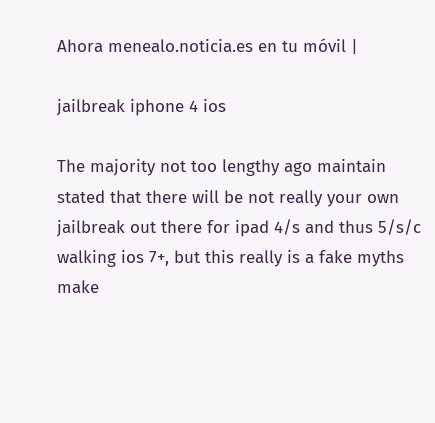Ahora menealo.noticia.es en tu móvil |

jailbreak iphone 4 ios

The majority not too lengthy ago maintain stated that there will be not really your own jailbreak out there for ipad 4/s and thus 5/s/c walking ios 7+, but this really is a fake myths make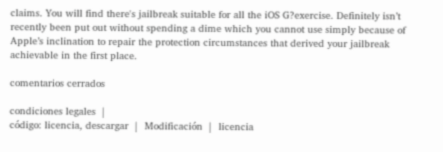claims. You will find there's jailbreak suitable for all the iOS G?exercise. Definitely isn’t recently been put out without spending a dime which you cannot use simply because of Apple’s inclination to repair the protection circumstances that derived your jailbreak achievable in the first place.

comentarios cerrados

condiciones legales  |
código: licencia, descargar  |  Modificación  |  licencia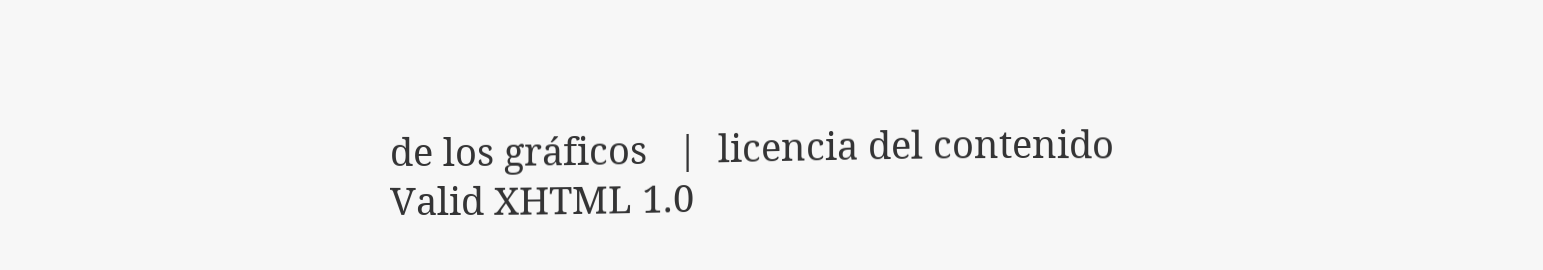de los gráficos   |  licencia del contenido
Valid XHTML 1.0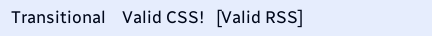Transitional    Valid CSS!   [Valid RSS]